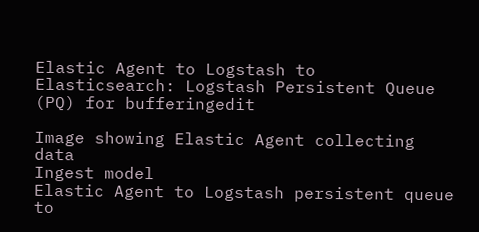Elastic Agent to Logstash to Elasticsearch: Logstash Persistent Queue (PQ) for bufferingedit

Image showing Elastic Agent collecting data
Ingest model
Elastic Agent to Logstash persistent queue to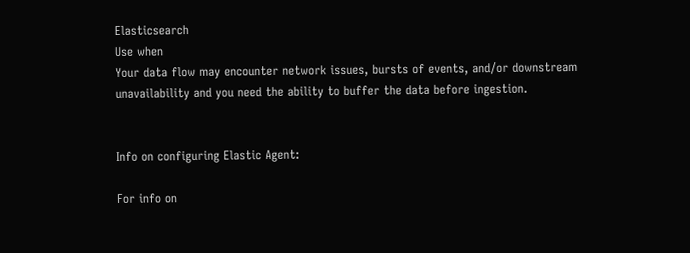Elasticsearch
Use when
Your data flow may encounter network issues, bursts of events, and/or downstream unavailability and you need the ability to buffer the data before ingestion.


Info on configuring Elastic Agent:

For info on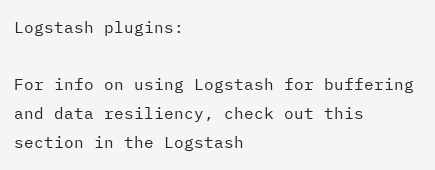Logstash plugins:

For info on using Logstash for buffering and data resiliency, check out this section in the Logstash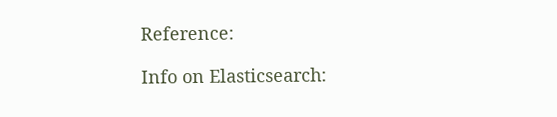Reference:

Info on Elasticsearch: